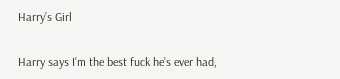Harry’s Girl


Harry says I’m the best fuck he’s ever had,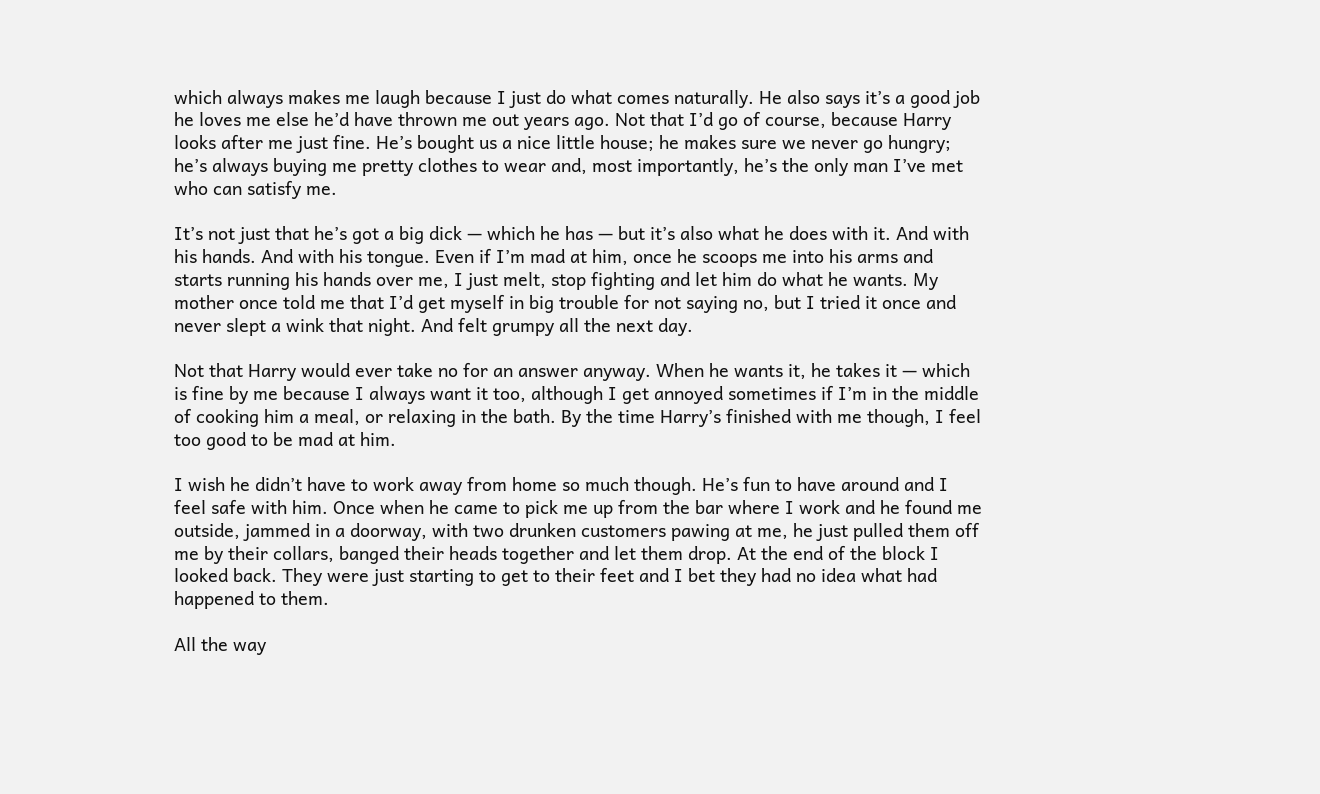which always makes me laugh because I just do what comes naturally. He also says it’s a good job he loves me else he’d have thrown me out years ago. Not that I’d go of course, because Harry looks after me just fine. He’s bought us a nice little house; he makes sure we never go hungry; he’s always buying me pretty clothes to wear and, most importantly, he’s the only man I’ve met who can satisfy me.

It’s not just that he’s got a big dick — which he has — but it’s also what he does with it. And with his hands. And with his tongue. Even if I’m mad at him, once he scoops me into his arms and starts running his hands over me, I just melt, stop fighting and let him do what he wants. My mother once told me that I’d get myself in big trouble for not saying no, but I tried it once and never slept a wink that night. And felt grumpy all the next day.

Not that Harry would ever take no for an answer anyway. When he wants it, he takes it — which is fine by me because I always want it too, although I get annoyed sometimes if I’m in the middle of cooking him a meal, or relaxing in the bath. By the time Harry’s finished with me though, I feel too good to be mad at him.

I wish he didn’t have to work away from home so much though. He’s fun to have around and I feel safe with him. Once when he came to pick me up from the bar where I work and he found me outside, jammed in a doorway, with two drunken customers pawing at me, he just pulled them off me by their collars, banged their heads together and let them drop. At the end of the block I looked back. They were just starting to get to their feet and I bet they had no idea what had happened to them.

All the way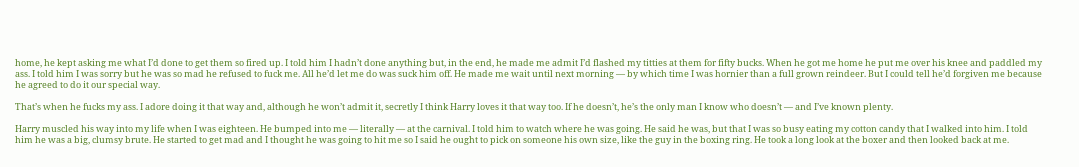home, he kept asking me what I’d done to get them so fired up. I told him I hadn’t done anything but, in the end, he made me admit I’d flashed my titties at them for fifty bucks. When he got me home he put me over his knee and paddled my ass. I told him I was sorry but he was so mad he refused to fuck me. All he’d let me do was suck him off. He made me wait until next morning — by which time I was hornier than a full grown reindeer. But I could tell he’d forgiven me because he agreed to do it our special way.

That’s when he fucks my ass. I adore doing it that way and, although he won’t admit it, secretly I think Harry loves it that way too. If he doesn’t, he’s the only man I know who doesn’t — and I’ve known plenty.

Harry muscled his way into my life when I was eighteen. He bumped into me — literally — at the carnival. I told him to watch where he was going. He said he was, but that I was so busy eating my cotton candy that I walked into him. I told him he was a big, clumsy brute. He started to get mad and I thought he was going to hit me so I said he ought to pick on someone his own size, like the guy in the boxing ring. He took a long look at the boxer and then looked back at me.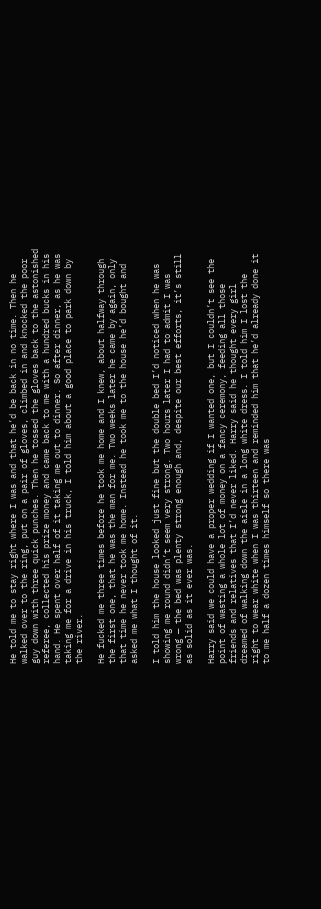He told me to stay right where I was and that he’d be back in no time. Then he walked over to the ring, put on a pair of gloves, climbed in and knocked the poor guy down with three quick punches. Then he tossed the gloves back to the astonished referee, collected his prize money and came back to me with a hundred bucks in his hand. He spent over half of it taking me out to dinner. So after dinner, as he was taking me for a drive in his truck, I told him about a good place to park down by the river.

He fucked me three times before he took me home and I knew, about halfway through the first one, that he was the man for me. Two weeks later he came by again, only that time he never took me home. Instead he took me to the house he’d bought and asked me what I thought of it.

I told him the house looked just fine but the double bed I’d noticed when he was showing me round didn’t seem very strong. Two hours later I had to admit I was wrong — the bed was plenty strong enough and, despite our best efforts, it’s still as solid as it ever was.

Harry said we could have a proper wedding if I wanted one, but I couldn’t see the point of wasting a whole lot of money on a fancy ceremony, feeding all those friends and relatives that I’d never liked. Harry said he thought every girl dreamed of walking down the aisle in a long white dress. I told him I lost the right to wear white when I was thirteen and reminded him that he’d already done it to me half a dozen times himself so there was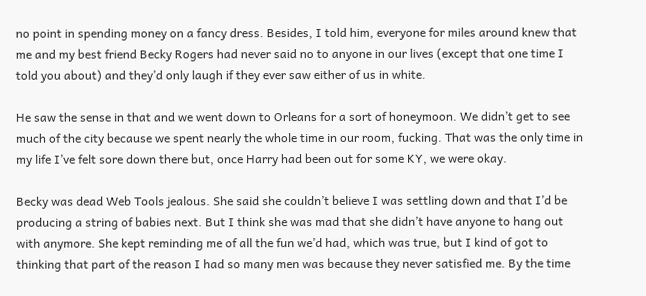no point in spending money on a fancy dress. Besides, I told him, everyone for miles around knew that me and my best friend Becky Rogers had never said no to anyone in our lives (except that one time I told you about) and they’d only laugh if they ever saw either of us in white.

He saw the sense in that and we went down to Orleans for a sort of honeymoon. We didn’t get to see much of the city because we spent nearly the whole time in our room, fucking. That was the only time in my life I’ve felt sore down there but, once Harry had been out for some KY, we were okay.

Becky was dead Web Tools jealous. She said she couldn’t believe I was settling down and that I’d be producing a string of babies next. But I think she was mad that she didn’t have anyone to hang out with anymore. She kept reminding me of all the fun we’d had, which was true, but I kind of got to thinking that part of the reason I had so many men was because they never satisfied me. By the time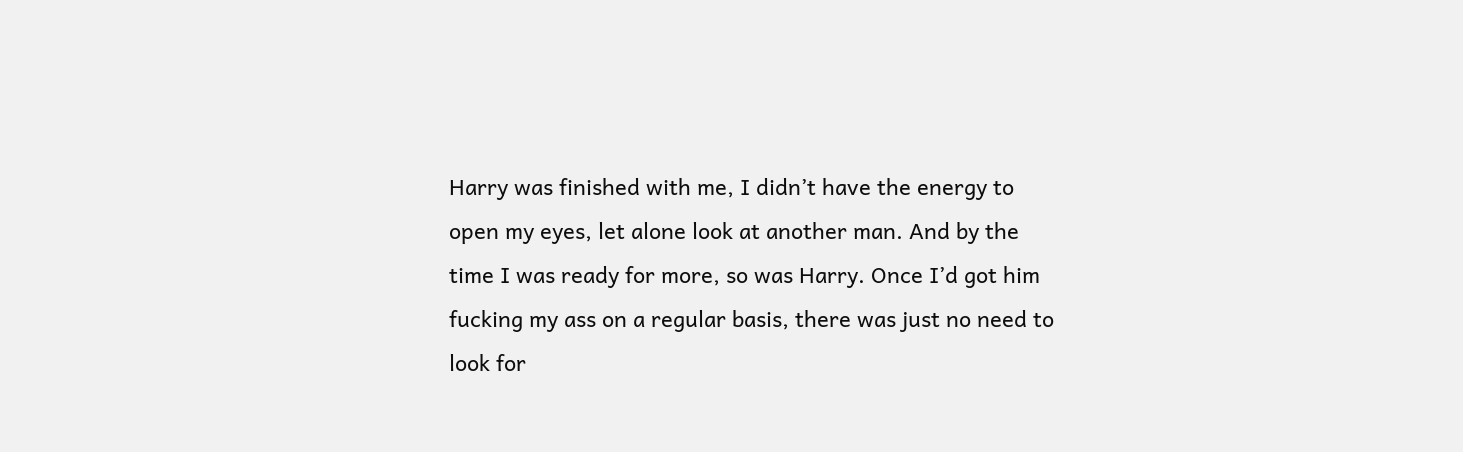Harry was finished with me, I didn’t have the energy to open my eyes, let alone look at another man. And by the time I was ready for more, so was Harry. Once I’d got him fucking my ass on a regular basis, there was just no need to look for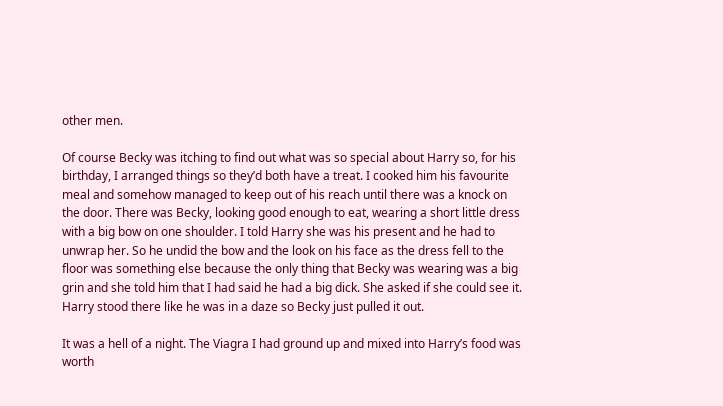other men.

Of course Becky was itching to find out what was so special about Harry so, for his birthday, I arranged things so they’d both have a treat. I cooked him his favourite meal and somehow managed to keep out of his reach until there was a knock on the door. There was Becky, looking good enough to eat, wearing a short little dress with a big bow on one shoulder. I told Harry she was his present and he had to unwrap her. So he undid the bow and the look on his face as the dress fell to the floor was something else because the only thing that Becky was wearing was a big grin and she told him that I had said he had a big dick. She asked if she could see it. Harry stood there like he was in a daze so Becky just pulled it out.

It was a hell of a night. The Viagra I had ground up and mixed into Harry’s food was worth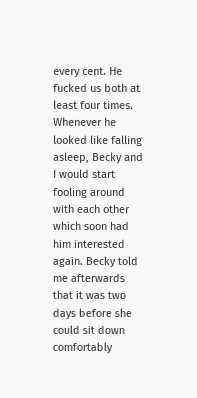every cent. He fucked us both at least four times. Whenever he looked like falling asleep, Becky and I would start fooling around with each other which soon had him interested again. Becky told me afterwards that it was two days before she could sit down comfortably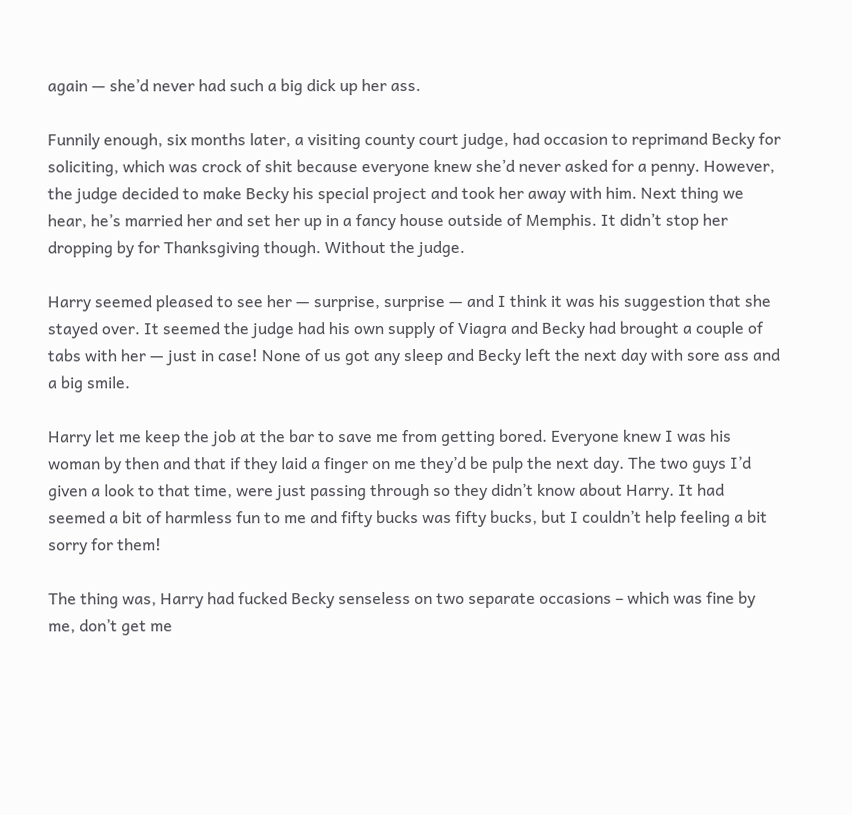again — she’d never had such a big dick up her ass.

Funnily enough, six months later, a visiting county court judge, had occasion to reprimand Becky for soliciting, which was crock of shit because everyone knew she’d never asked for a penny. However, the judge decided to make Becky his special project and took her away with him. Next thing we hear, he’s married her and set her up in a fancy house outside of Memphis. It didn’t stop her dropping by for Thanksgiving though. Without the judge.

Harry seemed pleased to see her — surprise, surprise — and I think it was his suggestion that she stayed over. It seemed the judge had his own supply of Viagra and Becky had brought a couple of tabs with her — just in case! None of us got any sleep and Becky left the next day with sore ass and a big smile.

Harry let me keep the job at the bar to save me from getting bored. Everyone knew I was his woman by then and that if they laid a finger on me they’d be pulp the next day. The two guys I’d given a look to that time, were just passing through so they didn’t know about Harry. It had seemed a bit of harmless fun to me and fifty bucks was fifty bucks, but I couldn’t help feeling a bit sorry for them!

The thing was, Harry had fucked Becky senseless on two separate occasions – which was fine by me, don’t get me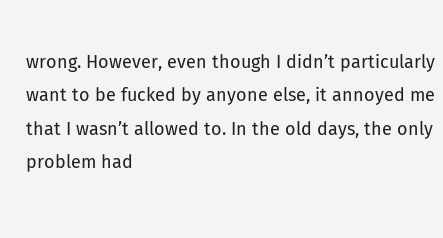wrong. However, even though I didn’t particularly want to be fucked by anyone else, it annoyed me that I wasn’t allowed to. In the old days, the only problem had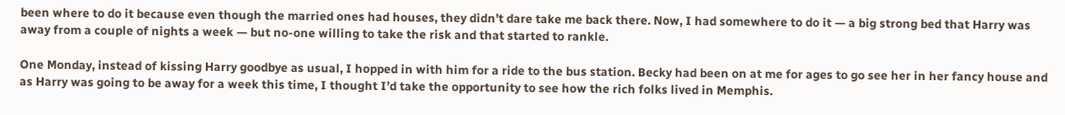been where to do it because even though the married ones had houses, they didn’t dare take me back there. Now, I had somewhere to do it — a big strong bed that Harry was away from a couple of nights a week — but no-one willing to take the risk and that started to rankle.

One Monday, instead of kissing Harry goodbye as usual, I hopped in with him for a ride to the bus station. Becky had been on at me for ages to go see her in her fancy house and as Harry was going to be away for a week this time, I thought I’d take the opportunity to see how the rich folks lived in Memphis.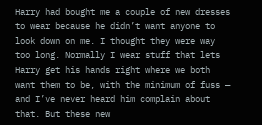Harry had bought me a couple of new dresses to wear because he didn’t want anyone to look down on me. I thought they were way too long. Normally I wear stuff that lets Harry get his hands right where we both want them to be, with the minimum of fuss — and I’ve never heard him complain about that. But these new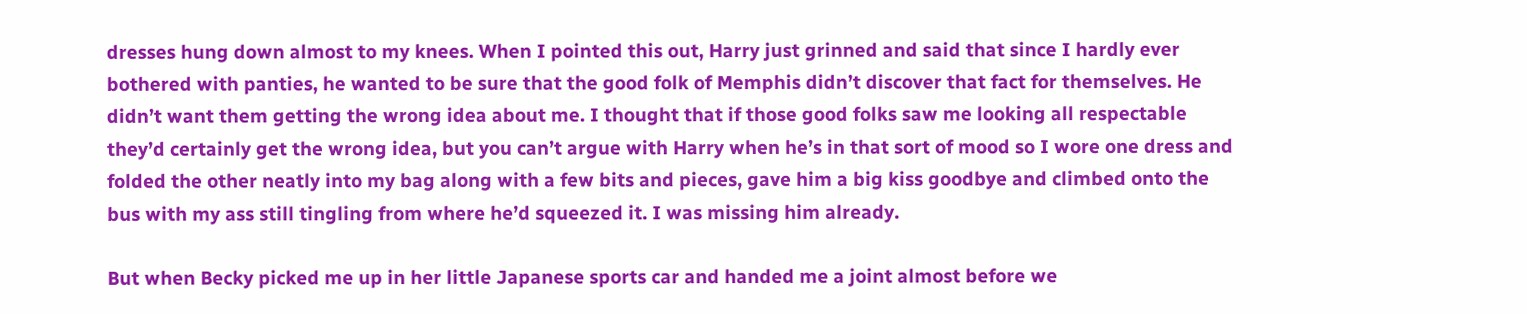dresses hung down almost to my knees. When I pointed this out, Harry just grinned and said that since I hardly ever bothered with panties, he wanted to be sure that the good folk of Memphis didn’t discover that fact for themselves. He didn’t want them getting the wrong idea about me. I thought that if those good folks saw me looking all respectable they’d certainly get the wrong idea, but you can’t argue with Harry when he’s in that sort of mood so I wore one dress and folded the other neatly into my bag along with a few bits and pieces, gave him a big kiss goodbye and climbed onto the bus with my ass still tingling from where he’d squeezed it. I was missing him already.

But when Becky picked me up in her little Japanese sports car and handed me a joint almost before we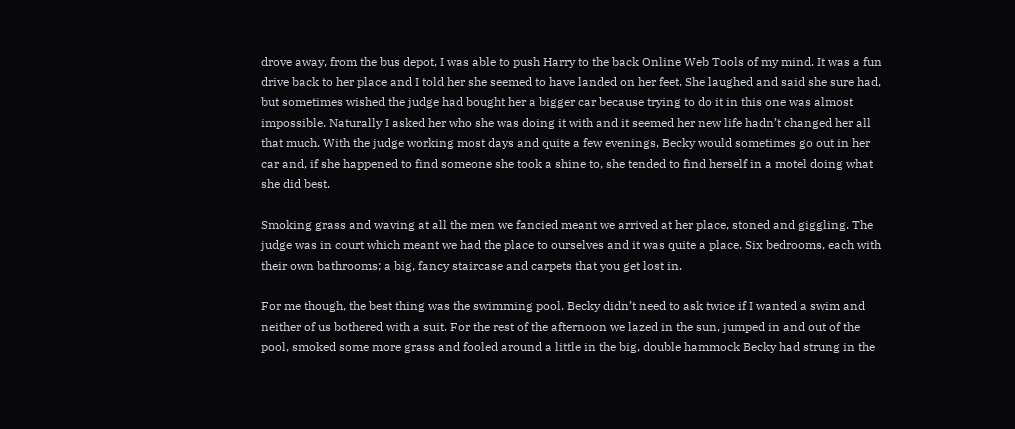drove away, from the bus depot, I was able to push Harry to the back Online Web Tools of my mind. It was a fun drive back to her place and I told her she seemed to have landed on her feet. She laughed and said she sure had, but sometimes wished the judge had bought her a bigger car because trying to do it in this one was almost impossible. Naturally I asked her who she was doing it with and it seemed her new life hadn’t changed her all that much. With the judge working most days and quite a few evenings, Becky would sometimes go out in her car and, if she happened to find someone she took a shine to, she tended to find herself in a motel doing what she did best.

Smoking grass and waving at all the men we fancied meant we arrived at her place, stoned and giggling. The judge was in court which meant we had the place to ourselves and it was quite a place. Six bedrooms, each with their own bathrooms; a big, fancy staircase and carpets that you get lost in.

For me though, the best thing was the swimming pool. Becky didn’t need to ask twice if I wanted a swim and neither of us bothered with a suit. For the rest of the afternoon we lazed in the sun, jumped in and out of the pool, smoked some more grass and fooled around a little in the big, double hammock Becky had strung in the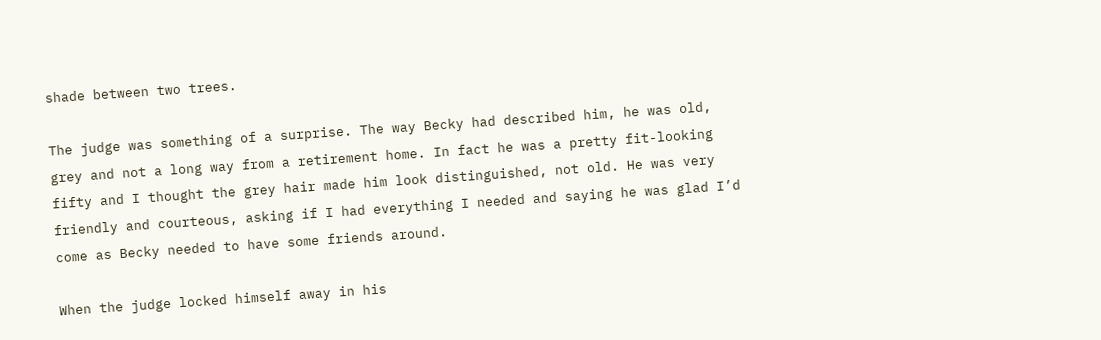shade between two trees.

The judge was something of a surprise. The way Becky had described him, he was old, grey and not a long way from a retirement home. In fact he was a pretty fit-looking fifty and I thought the grey hair made him look distinguished, not old. He was very friendly and courteous, asking if I had everything I needed and saying he was glad I’d come as Becky needed to have some friends around.

When the judge locked himself away in his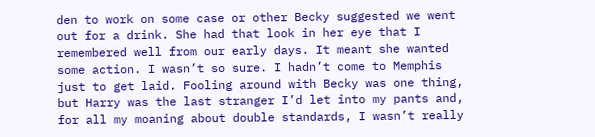den to work on some case or other Becky suggested we went out for a drink. She had that look in her eye that I remembered well from our early days. It meant she wanted some action. I wasn’t so sure. I hadn’t come to Memphis just to get laid. Fooling around with Becky was one thing, but Harry was the last stranger I’d let into my pants and, for all my moaning about double standards, I wasn’t really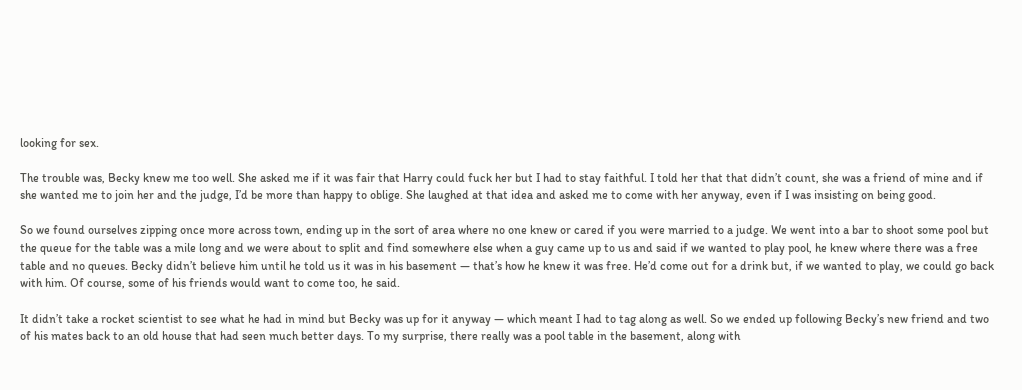looking for sex.

The trouble was, Becky knew me too well. She asked me if it was fair that Harry could fuck her but I had to stay faithful. I told her that that didn’t count, she was a friend of mine and if she wanted me to join her and the judge, I’d be more than happy to oblige. She laughed at that idea and asked me to come with her anyway, even if I was insisting on being good.

So we found ourselves zipping once more across town, ending up in the sort of area where no one knew or cared if you were married to a judge. We went into a bar to shoot some pool but the queue for the table was a mile long and we were about to split and find somewhere else when a guy came up to us and said if we wanted to play pool, he knew where there was a free table and no queues. Becky didn’t believe him until he told us it was in his basement — that’s how he knew it was free. He’d come out for a drink but, if we wanted to play, we could go back with him. Of course, some of his friends would want to come too, he said.

It didn’t take a rocket scientist to see what he had in mind but Becky was up for it anyway — which meant I had to tag along as well. So we ended up following Becky’s new friend and two of his mates back to an old house that had seen much better days. To my surprise, there really was a pool table in the basement, along with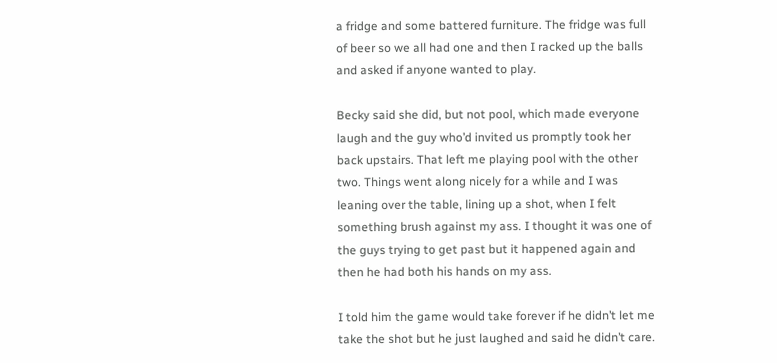a fridge and some battered furniture. The fridge was full of beer so we all had one and then I racked up the balls and asked if anyone wanted to play.

Becky said she did, but not pool, which made everyone laugh and the guy who’d invited us promptly took her back upstairs. That left me playing pool with the other two. Things went along nicely for a while and I was leaning over the table, lining up a shot, when I felt something brush against my ass. I thought it was one of the guys trying to get past but it happened again and then he had both his hands on my ass.

I told him the game would take forever if he didn’t let me take the shot but he just laughed and said he didn’t care.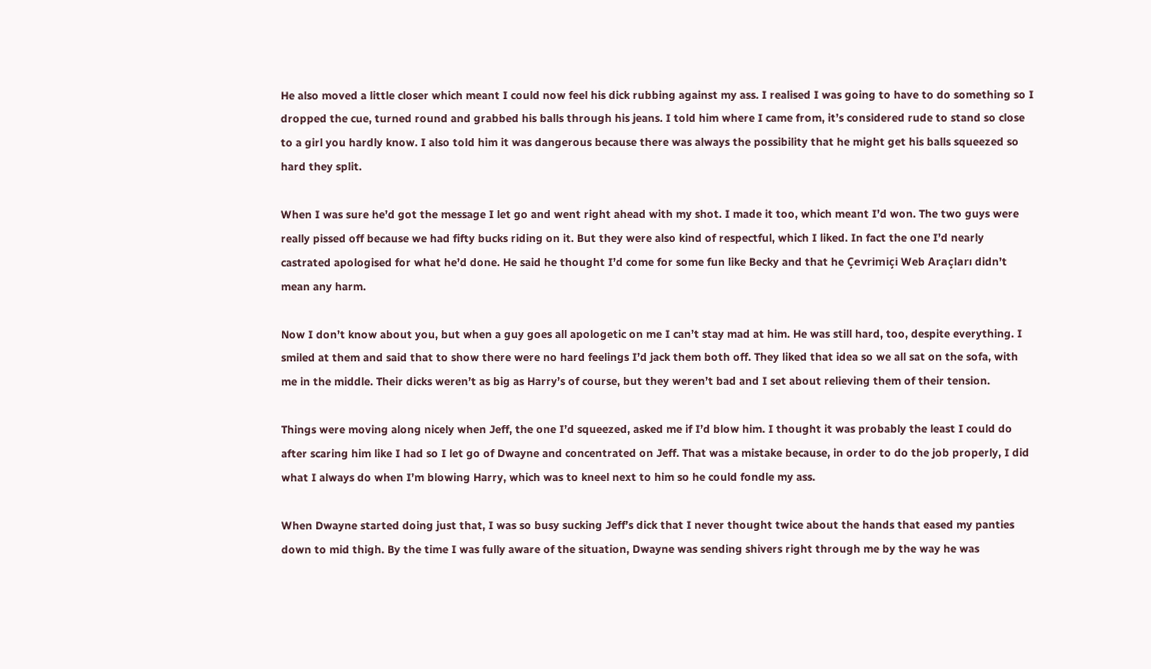He also moved a little closer which meant I could now feel his dick rubbing against my ass. I realised I was going to have to do something so I dropped the cue, turned round and grabbed his balls through his jeans. I told him where I came from, it’s considered rude to stand so close to a girl you hardly know. I also told him it was dangerous because there was always the possibility that he might get his balls squeezed so hard they split.

When I was sure he’d got the message I let go and went right ahead with my shot. I made it too, which meant I’d won. The two guys were really pissed off because we had fifty bucks riding on it. But they were also kind of respectful, which I liked. In fact the one I’d nearly castrated apologised for what he’d done. He said he thought I’d come for some fun like Becky and that he Çevrimiçi Web Araçları didn’t mean any harm.

Now I don’t know about you, but when a guy goes all apologetic on me I can’t stay mad at him. He was still hard, too, despite everything. I smiled at them and said that to show there were no hard feelings I’d jack them both off. They liked that idea so we all sat on the sofa, with me in the middle. Their dicks weren’t as big as Harry’s of course, but they weren’t bad and I set about relieving them of their tension.

Things were moving along nicely when Jeff, the one I’d squeezed, asked me if I’d blow him. I thought it was probably the least I could do after scaring him like I had so I let go of Dwayne and concentrated on Jeff. That was a mistake because, in order to do the job properly, I did what I always do when I’m blowing Harry, which was to kneel next to him so he could fondle my ass.

When Dwayne started doing just that, I was so busy sucking Jeff’s dick that I never thought twice about the hands that eased my panties down to mid thigh. By the time I was fully aware of the situation, Dwayne was sending shivers right through me by the way he was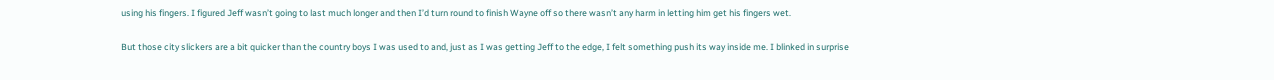using his fingers. I figured Jeff wasn’t going to last much longer and then I’d turn round to finish Wayne off so there wasn’t any harm in letting him get his fingers wet.

But those city slickers are a bit quicker than the country boys I was used to and, just as I was getting Jeff to the edge, I felt something push its way inside me. I blinked in surprise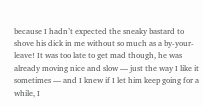because I hadn’t expected the sneaky bastard to shove his dick in me without so much as a by-your-leave! It was too late to get mad though, he was already moving nice and slow — just the way I like it sometimes — and I knew if I let him keep going for a while, I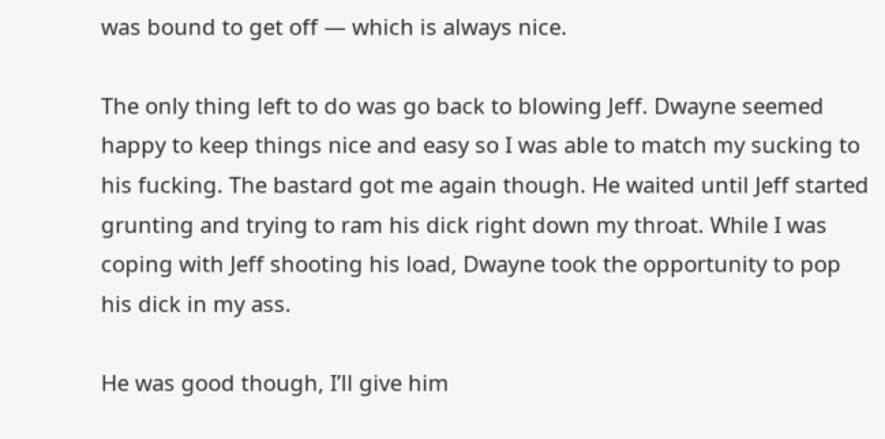was bound to get off — which is always nice.

The only thing left to do was go back to blowing Jeff. Dwayne seemed happy to keep things nice and easy so I was able to match my sucking to his fucking. The bastard got me again though. He waited until Jeff started grunting and trying to ram his dick right down my throat. While I was coping with Jeff shooting his load, Dwayne took the opportunity to pop his dick in my ass.

He was good though, I’ll give him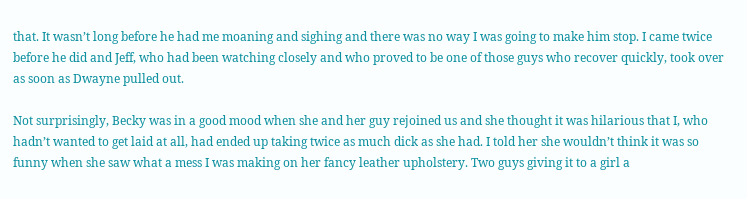that. It wasn’t long before he had me moaning and sighing and there was no way I was going to make him stop. I came twice before he did and Jeff, who had been watching closely and who proved to be one of those guys who recover quickly, took over as soon as Dwayne pulled out.

Not surprisingly, Becky was in a good mood when she and her guy rejoined us and she thought it was hilarious that I, who hadn’t wanted to get laid at all, had ended up taking twice as much dick as she had. I told her she wouldn’t think it was so funny when she saw what a mess I was making on her fancy leather upholstery. Two guys giving it to a girl a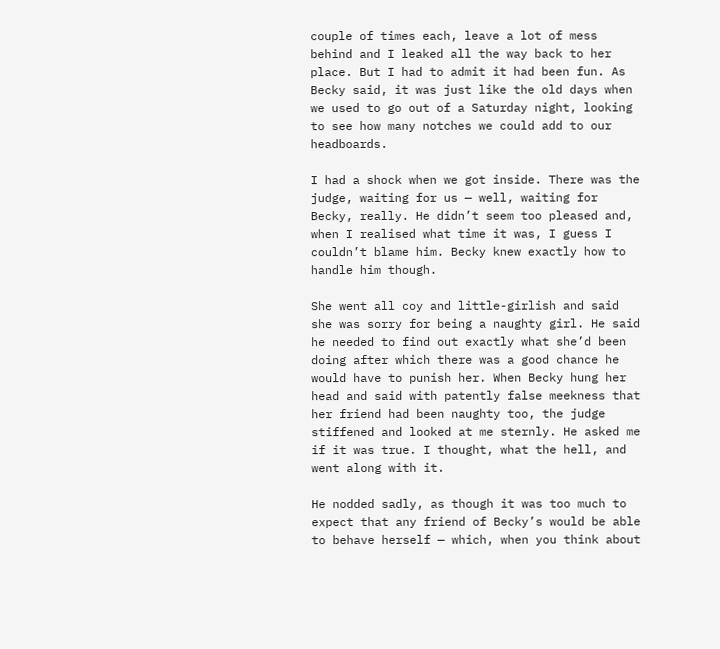couple of times each, leave a lot of mess behind and I leaked all the way back to her place. But I had to admit it had been fun. As Becky said, it was just like the old days when we used to go out of a Saturday night, looking to see how many notches we could add to our headboards.

I had a shock when we got inside. There was the judge, waiting for us — well, waiting for Becky, really. He didn’t seem too pleased and, when I realised what time it was, I guess I couldn’t blame him. Becky knew exactly how to handle him though.

She went all coy and little-girlish and said she was sorry for being a naughty girl. He said he needed to find out exactly what she’d been doing after which there was a good chance he would have to punish her. When Becky hung her head and said with patently false meekness that her friend had been naughty too, the judge stiffened and looked at me sternly. He asked me if it was true. I thought, what the hell, and went along with it.

He nodded sadly, as though it was too much to expect that any friend of Becky’s would be able to behave herself — which, when you think about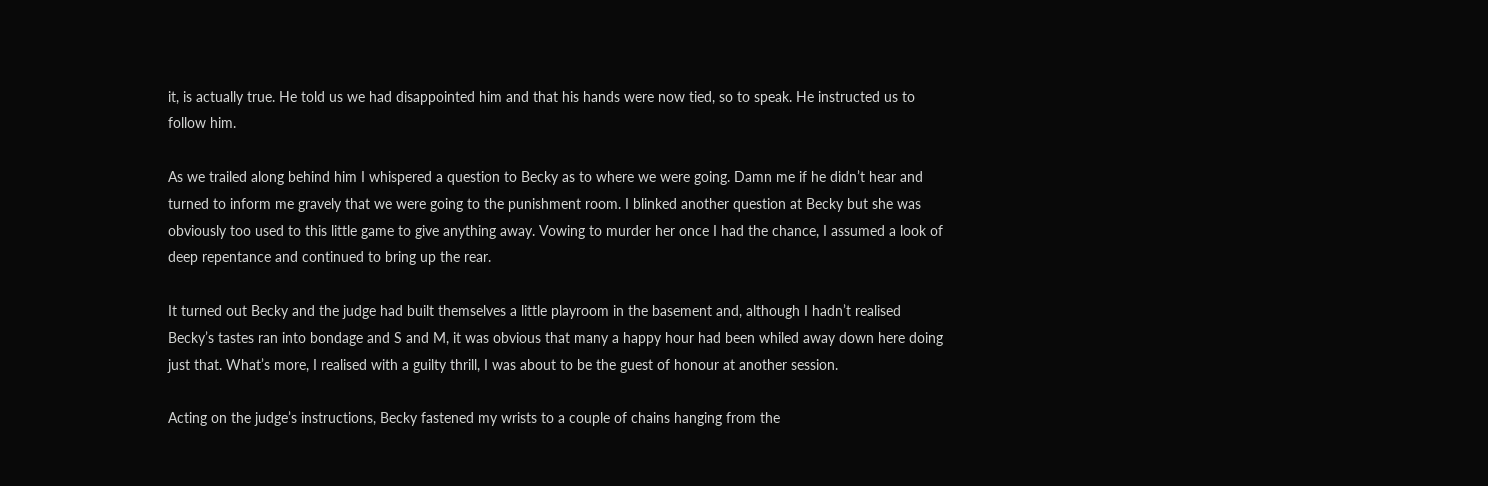it, is actually true. He told us we had disappointed him and that his hands were now tied, so to speak. He instructed us to follow him.

As we trailed along behind him I whispered a question to Becky as to where we were going. Damn me if he didn’t hear and turned to inform me gravely that we were going to the punishment room. I blinked another question at Becky but she was obviously too used to this little game to give anything away. Vowing to murder her once I had the chance, I assumed a look of deep repentance and continued to bring up the rear.

It turned out Becky and the judge had built themselves a little playroom in the basement and, although I hadn’t realised Becky’s tastes ran into bondage and S and M, it was obvious that many a happy hour had been whiled away down here doing just that. What’s more, I realised with a guilty thrill, I was about to be the guest of honour at another session.

Acting on the judge’s instructions, Becky fastened my wrists to a couple of chains hanging from the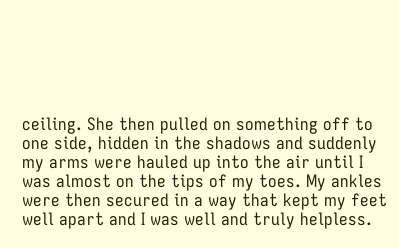ceiling. She then pulled on something off to one side, hidden in the shadows and suddenly my arms were hauled up into the air until I was almost on the tips of my toes. My ankles were then secured in a way that kept my feet well apart and I was well and truly helpless.